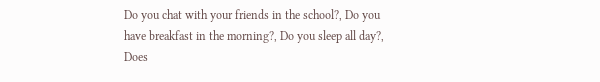Do you chat with your friends in the school?, Do you have breakfast in the morning?, Do you sleep all day?, Does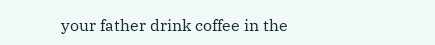your father drink coffee in the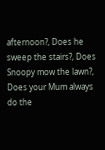afternoon?, Does he sweep the stairs?, Does Snoopy mow the lawn?, Does your Mum always do the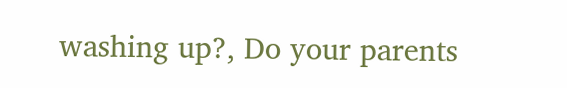washing up?, Do your parents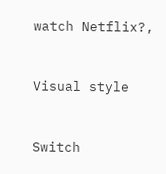watch Netflix?,


Visual style


Switch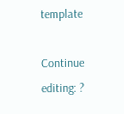template

Continue editing: ?